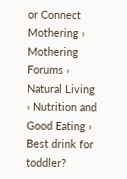or Connect
Mothering › Mothering Forums › Natural Living › Nutrition and Good Eating › Best drink for toddler?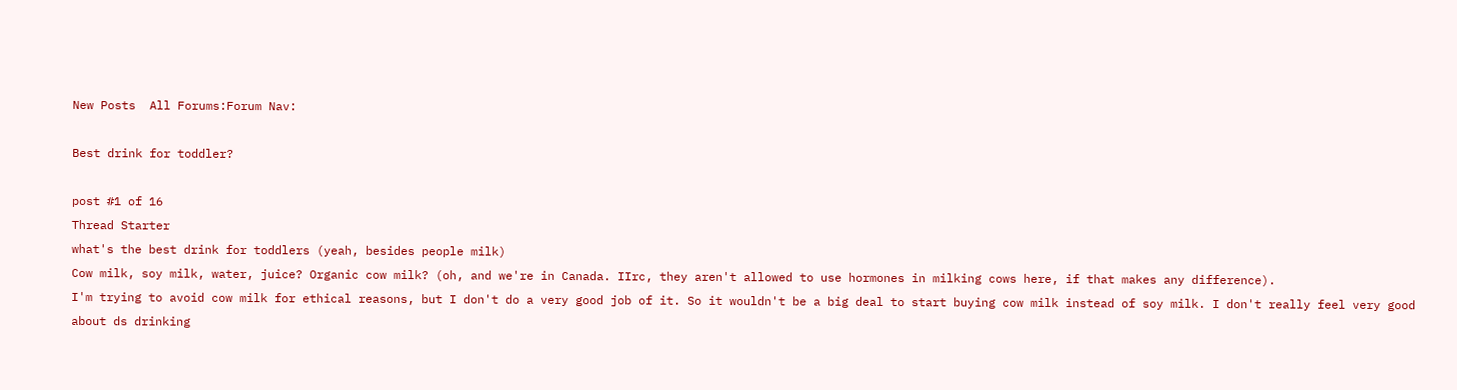New Posts  All Forums:Forum Nav:

Best drink for toddler?

post #1 of 16
Thread Starter
what's the best drink for toddlers (yeah, besides people milk)
Cow milk, soy milk, water, juice? Organic cow milk? (oh, and we're in Canada. IIrc, they aren't allowed to use hormones in milking cows here, if that makes any difference).
I'm trying to avoid cow milk for ethical reasons, but I don't do a very good job of it. So it wouldn't be a big deal to start buying cow milk instead of soy milk. I don't really feel very good about ds drinking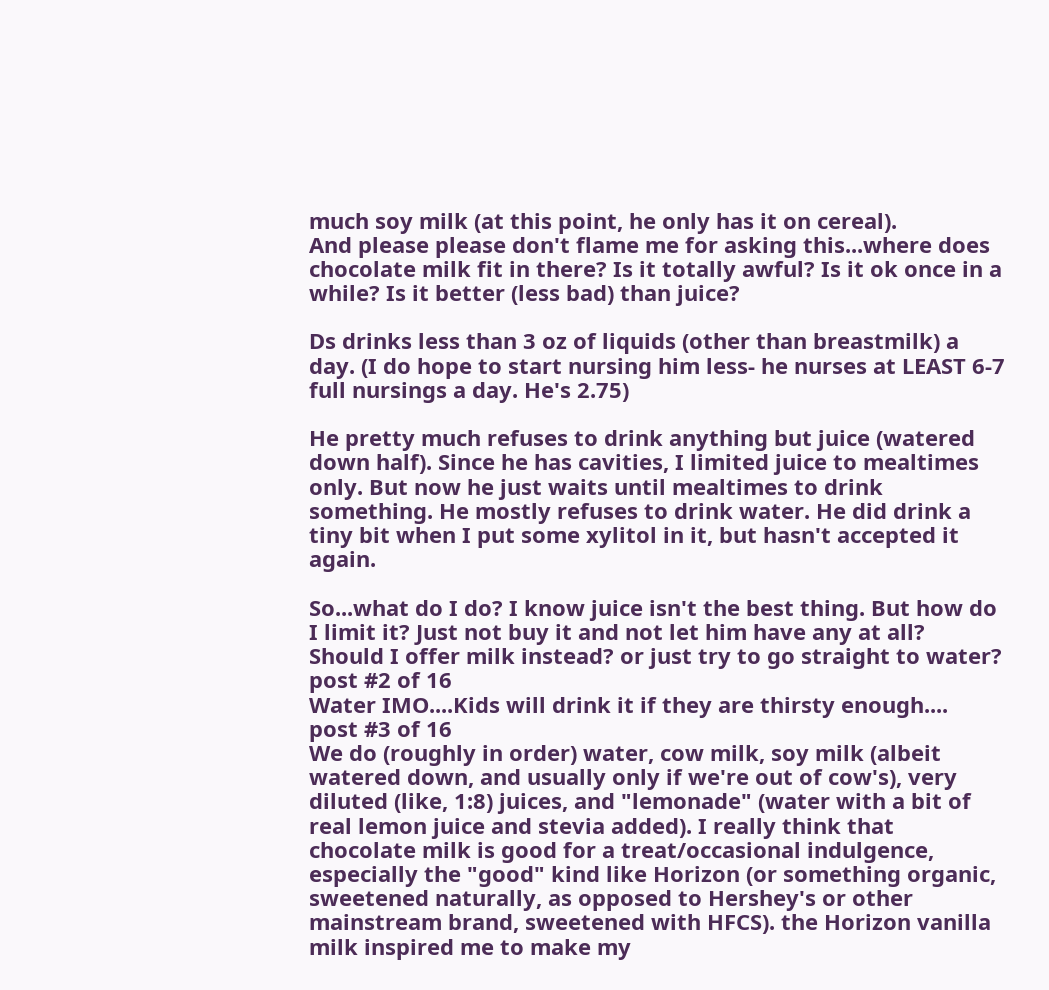much soy milk (at this point, he only has it on cereal).
And please please don't flame me for asking this...where does chocolate milk fit in there? Is it totally awful? Is it ok once in a while? Is it better (less bad) than juice?

Ds drinks less than 3 oz of liquids (other than breastmilk) a day. (I do hope to start nursing him less- he nurses at LEAST 6-7 full nursings a day. He's 2.75)

He pretty much refuses to drink anything but juice (watered down half). Since he has cavities, I limited juice to mealtimes only. But now he just waits until mealtimes to drink something. He mostly refuses to drink water. He did drink a tiny bit when I put some xylitol in it, but hasn't accepted it again.

So...what do I do? I know juice isn't the best thing. But how do I limit it? Just not buy it and not let him have any at all? Should I offer milk instead? or just try to go straight to water?
post #2 of 16
Water IMO....Kids will drink it if they are thirsty enough....
post #3 of 16
We do (roughly in order) water, cow milk, soy milk (albeit watered down, and usually only if we're out of cow's), very diluted (like, 1:8) juices, and "lemonade" (water with a bit of real lemon juice and stevia added). I really think that chocolate milk is good for a treat/occasional indulgence, especially the "good" kind like Horizon (or something organic, sweetened naturally, as opposed to Hershey's or other mainstream brand, sweetened with HFCS). the Horizon vanilla milk inspired me to make my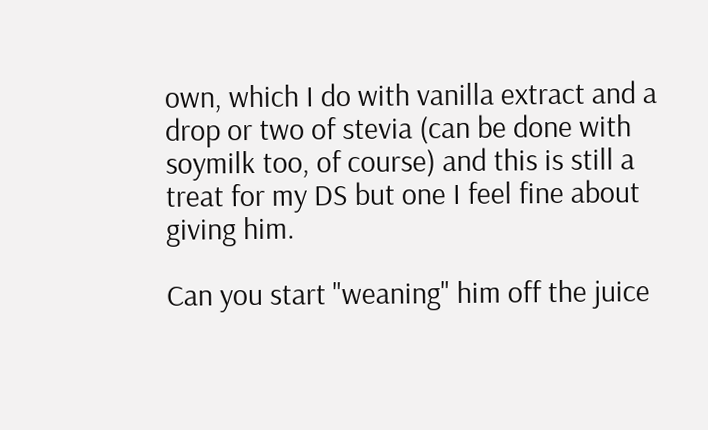own, which I do with vanilla extract and a drop or two of stevia (can be done with soymilk too, of course) and this is still a treat for my DS but one I feel fine about giving him.

Can you start "weaning" him off the juice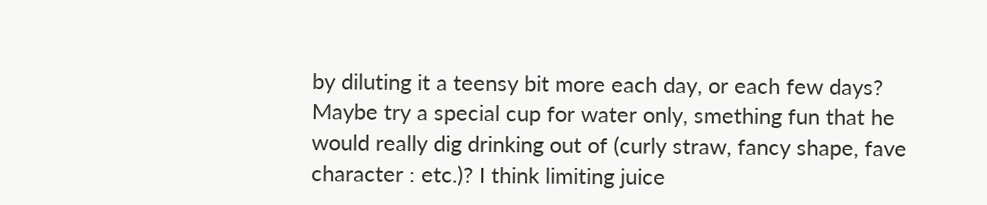by diluting it a teensy bit more each day, or each few days? Maybe try a special cup for water only, smething fun that he would really dig drinking out of (curly straw, fancy shape, fave character : etc.)? I think limiting juice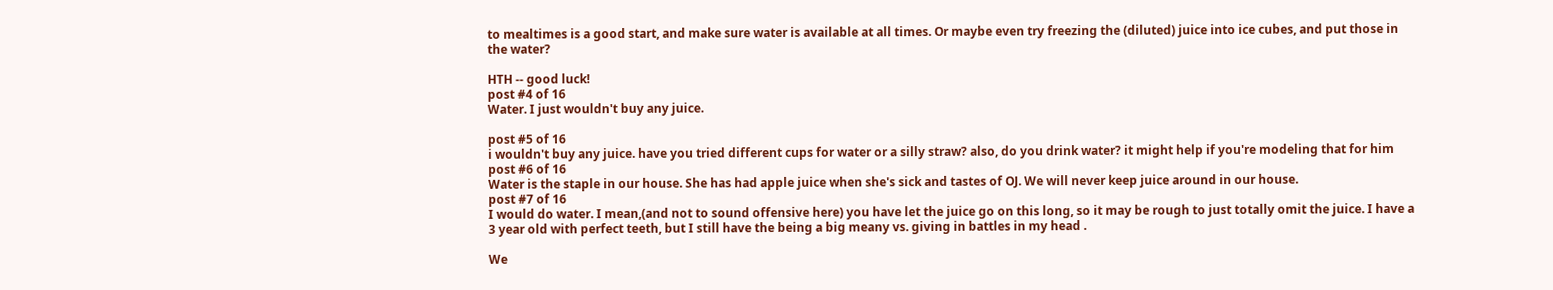to mealtimes is a good start, and make sure water is available at all times. Or maybe even try freezing the (diluted) juice into ice cubes, and put those in the water?

HTH -- good luck!
post #4 of 16
Water. I just wouldn't buy any juice.

post #5 of 16
i wouldn't buy any juice. have you tried different cups for water or a silly straw? also, do you drink water? it might help if you're modeling that for him
post #6 of 16
Water is the staple in our house. She has had apple juice when she's sick and tastes of OJ. We will never keep juice around in our house.
post #7 of 16
I would do water. I mean,(and not to sound offensive here) you have let the juice go on this long, so it may be rough to just totally omit the juice. I have a 3 year old with perfect teeth, but I still have the being a big meany vs. giving in battles in my head .

We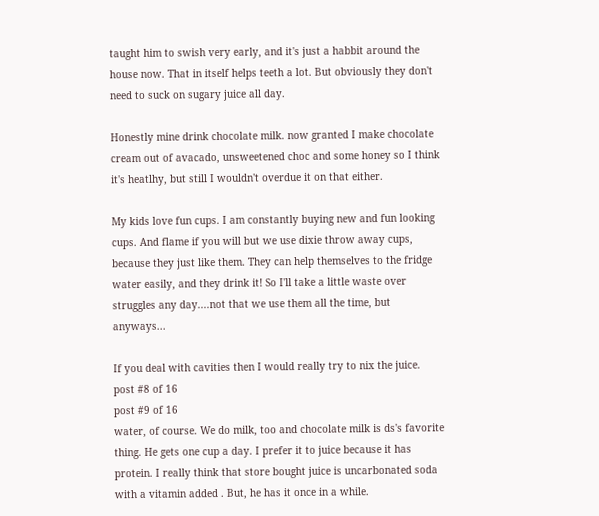taught him to swish very early, and it's just a habbit around the house now. That in itself helps teeth a lot. But obviously they don't need to suck on sugary juice all day.

Honestly mine drink chocolate milk. now granted I make chocolate cream out of avacado, unsweetened choc and some honey so I think it's heatlhy, but still I wouldn't overdue it on that either.

My kids love fun cups. I am constantly buying new and fun looking cups. And flame if you will but we use dixie throw away cups, because they just like them. They can help themselves to the fridge water easily, and they drink it! So I'll take a little waste over struggles any day....not that we use them all the time, but anyways...

If you deal with cavities then I would really try to nix the juice.
post #8 of 16
post #9 of 16
water, of course. We do milk, too and chocolate milk is ds's favorite thing. He gets one cup a day. I prefer it to juice because it has protein. I really think that store bought juice is uncarbonated soda with a vitamin added . But, he has it once in a while.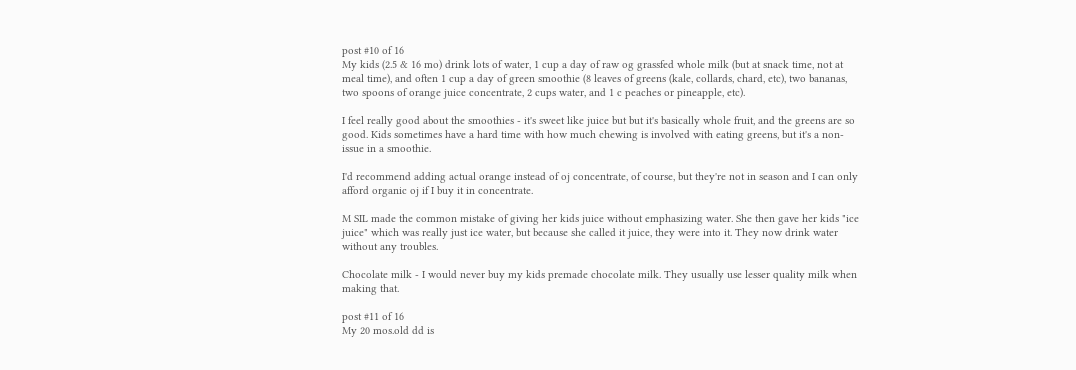post #10 of 16
My kids (2.5 & 16 mo) drink lots of water, 1 cup a day of raw og grassfed whole milk (but at snack time, not at meal time), and often 1 cup a day of green smoothie (8 leaves of greens (kale, collards, chard, etc), two bananas, two spoons of orange juice concentrate, 2 cups water, and 1 c peaches or pineapple, etc).

I feel really good about the smoothies - it's sweet like juice but but it's basically whole fruit, and the greens are so good. Kids sometimes have a hard time with how much chewing is involved with eating greens, but it's a non-issue in a smoothie.

I'd recommend adding actual orange instead of oj concentrate, of course, but they're not in season and I can only afford organic oj if I buy it in concentrate.

M SIL made the common mistake of giving her kids juice without emphasizing water. She then gave her kids "ice juice" which was really just ice water, but because she called it juice, they were into it. They now drink water without any troubles.

Chocolate milk - I would never buy my kids premade chocolate milk. They usually use lesser quality milk when making that.

post #11 of 16
My 20 mos.old dd is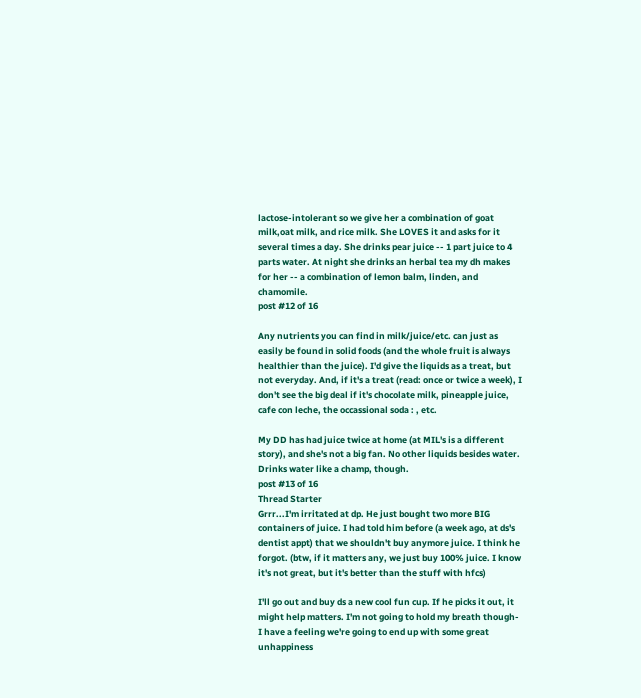lactose-intolerant so we give her a combination of goat milk,oat milk, and rice milk. She LOVES it and asks for it several times a day. She drinks pear juice -- 1 part juice to 4 parts water. At night she drinks an herbal tea my dh makes for her -- a combination of lemon balm, linden, and chamomile.
post #12 of 16

Any nutrients you can find in milk/juice/etc. can just as easily be found in solid foods (and the whole fruit is always healthier than the juice). I'd give the liquids as a treat, but not everyday. And, if it's a treat (read: once or twice a week), I don't see the big deal if it's chocolate milk, pineapple juice, cafe con leche, the occassional soda : , etc.

My DD has had juice twice at home (at MIL's is a different story), and she's not a big fan. No other liquids besides water. Drinks water like a champ, though.
post #13 of 16
Thread Starter
Grrr...I'm irritated at dp. He just bought two more BIG containers of juice. I had told him before (a week ago, at ds's dentist appt) that we shouldn't buy anymore juice. I think he forgot. (btw, if it matters any, we just buy 100% juice. I know it's not great, but it's better than the stuff with hfcs)

I'll go out and buy ds a new cool fun cup. If he picks it out, it might help matters. I'm not going to hold my breath though- I have a feeling we're going to end up with some great unhappiness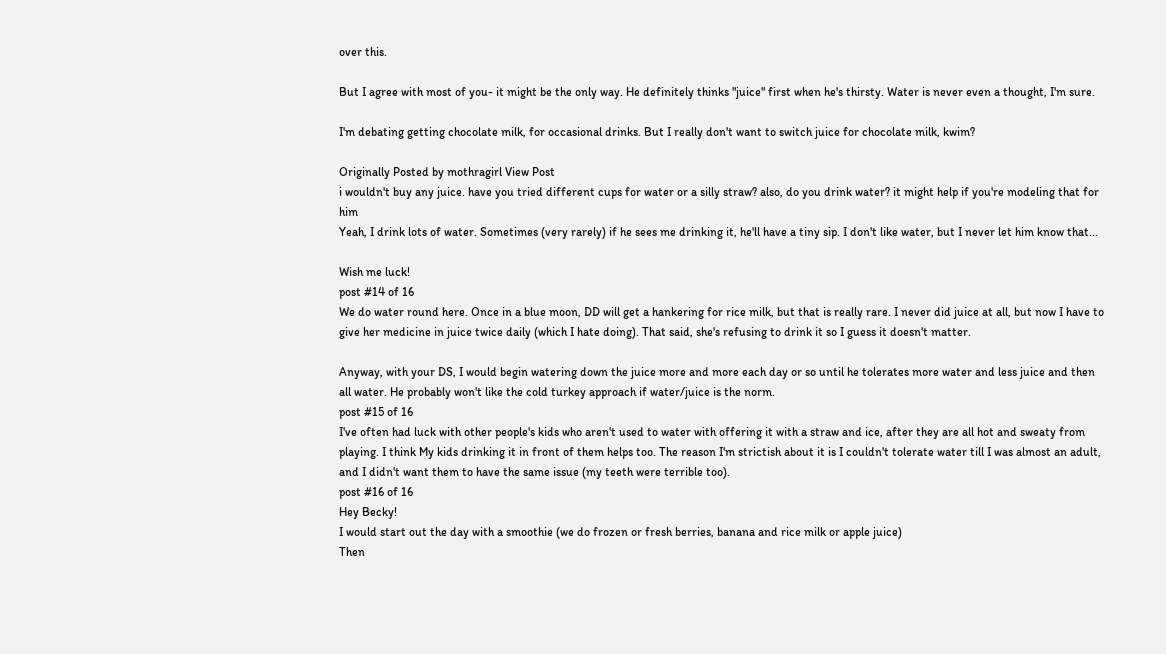over this.

But I agree with most of you- it might be the only way. He definitely thinks "juice" first when he's thirsty. Water is never even a thought, I'm sure.

I'm debating getting chocolate milk, for occasional drinks. But I really don't want to switch juice for chocolate milk, kwim?

Originally Posted by mothragirl View Post
i wouldn't buy any juice. have you tried different cups for water or a silly straw? also, do you drink water? it might help if you're modeling that for him
Yeah, I drink lots of water. Sometimes (very rarely) if he sees me drinking it, he'll have a tiny sip. I don't like water, but I never let him know that...

Wish me luck!
post #14 of 16
We do water round here. Once in a blue moon, DD will get a hankering for rice milk, but that is really rare. I never did juice at all, but now I have to give her medicine in juice twice daily (which I hate doing). That said, she's refusing to drink it so I guess it doesn't matter.

Anyway, with your DS, I would begin watering down the juice more and more each day or so until he tolerates more water and less juice and then all water. He probably won't like the cold turkey approach if water/juice is the norm.
post #15 of 16
I've often had luck with other people's kids who aren't used to water with offering it with a straw and ice, after they are all hot and sweaty from playing. I think My kids drinking it in front of them helps too. The reason I'm strictish about it is I couldn't tolerate water till I was almost an adult, and I didn't want them to have the same issue (my teeth were terrible too).
post #16 of 16
Hey Becky!
I would start out the day with a smoothie (we do frozen or fresh berries, banana and rice milk or apple juice)
Then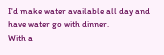I'd make water available all day and have water go with dinner.
With a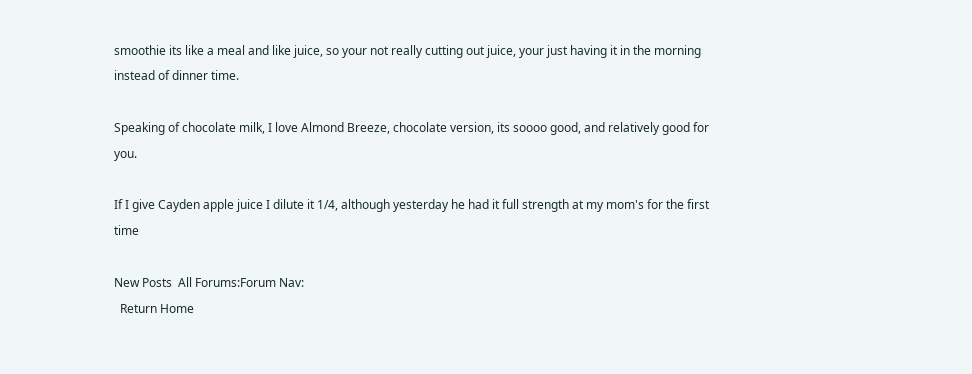smoothie its like a meal and like juice, so your not really cutting out juice, your just having it in the morning instead of dinner time.

Speaking of chocolate milk, I love Almond Breeze, chocolate version, its soooo good, and relatively good for you.

If I give Cayden apple juice I dilute it 1/4, although yesterday he had it full strength at my mom's for the first time

New Posts  All Forums:Forum Nav:
  Return Home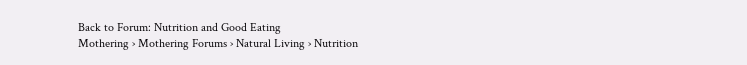Back to Forum: Nutrition and Good Eating
Mothering › Mothering Forums › Natural Living › Nutrition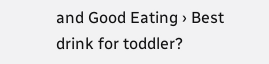and Good Eating › Best drink for toddler?